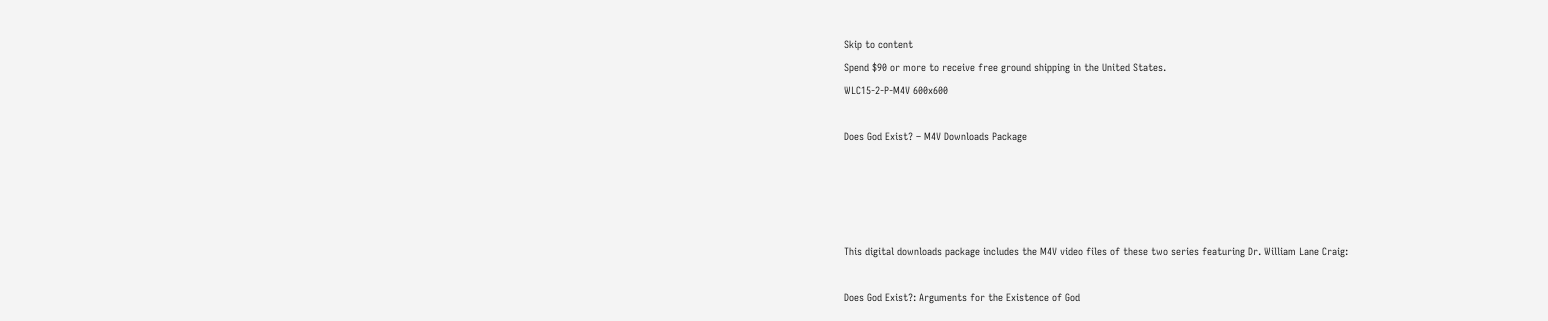Skip to content
Spend $90 or more to receive free ground shipping in the United States.
WLC15-2-P-M4V 600x600

Does God Exist? – M4V Downloads Package




This digital downloads package includes the M4V video files of these two series featuring Dr. William Lane Craig:

Does God Exist?: Arguments for the Existence of God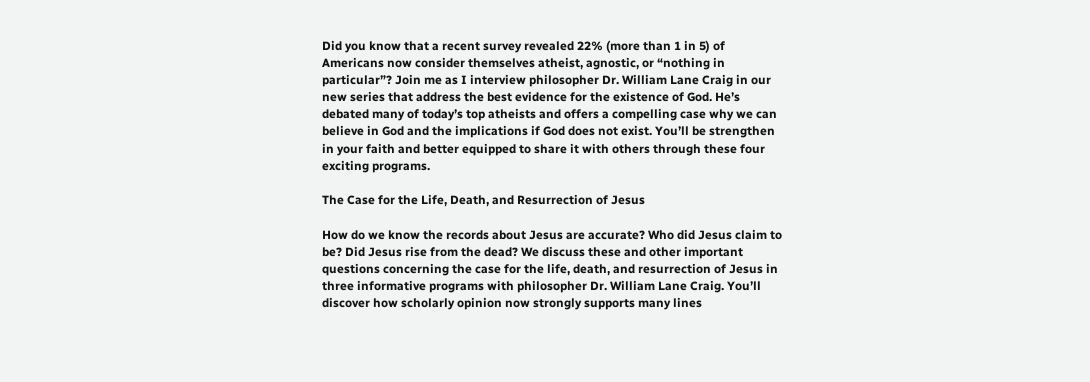Did you know that a recent survey revealed 22% (more than 1 in 5) of Americans now consider themselves atheist, agnostic, or “nothing in particular”? Join me as I interview philosopher Dr. William Lane Craig in our new series that address the best evidence for the existence of God. He’s debated many of today’s top atheists and offers a compelling case why we can believe in God and the implications if God does not exist. You’ll be strengthen in your faith and better equipped to share it with others through these four exciting programs.

The Case for the Life, Death, and Resurrection of Jesus

How do we know the records about Jesus are accurate? Who did Jesus claim to be? Did Jesus rise from the dead? We discuss these and other important questions concerning the case for the life, death, and resurrection of Jesus in three informative programs with philosopher Dr. William Lane Craig. You’ll discover how scholarly opinion now strongly supports many lines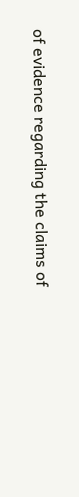of evidence regarding the claims of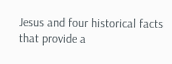Jesus and four historical facts that provide a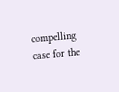compelling case for the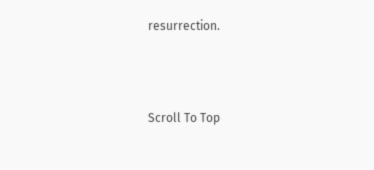resurrection.



Scroll To Top